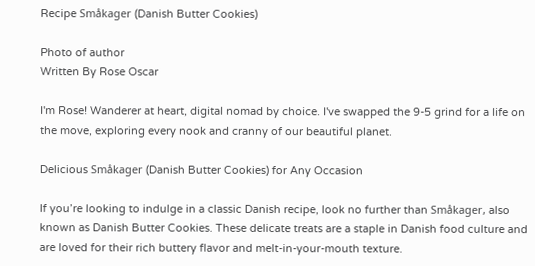Recipe Småkager (Danish Butter Cookies)

Photo of author
Written By Rose Oscar

I'm Rose! Wanderer at heart, digital nomad by choice. I've swapped the 9-5 grind for a life on the move, exploring every nook and cranny of our beautiful planet.

Delicious Småkager (Danish Butter Cookies) for Any Occasion

If you’re looking to indulge in a classic Danish recipe, look no further than Småkager, also known as Danish Butter Cookies. These delicate treats are a staple in Danish food culture and are loved for their rich buttery flavor and melt-in-your-mouth texture.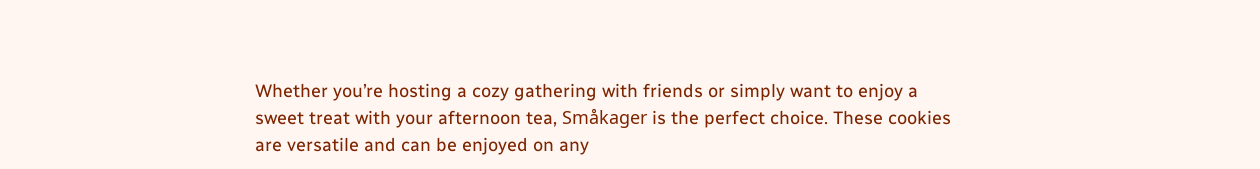Whether you’re hosting a cozy gathering with friends or simply want to enjoy a sweet treat with your afternoon tea, Småkager is the perfect choice. These cookies are versatile and can be enjoyed on any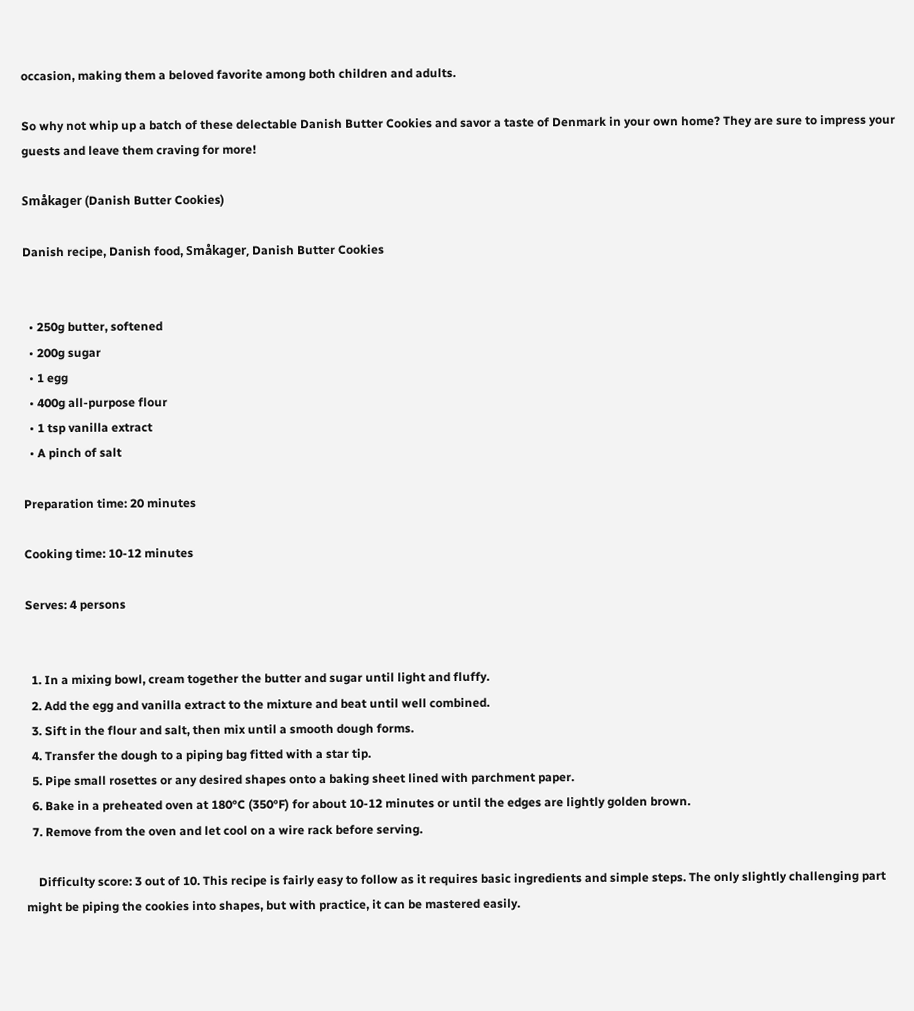occasion, making them a beloved favorite among both children and adults.

So why not whip up a batch of these delectable Danish Butter Cookies and savor a taste of Denmark in your own home? They are sure to impress your guests and leave them craving for more!

Småkager (Danish Butter Cookies)

Danish recipe, Danish food, Småkager, Danish Butter Cookies


  • 250g butter, softened
  • 200g sugar
  • 1 egg
  • 400g all-purpose flour
  • 1 tsp vanilla extract
  • A pinch of salt

Preparation time: 20 minutes

Cooking time: 10-12 minutes

Serves: 4 persons


  1. In a mixing bowl, cream together the butter and sugar until light and fluffy.
  2. Add the egg and vanilla extract to the mixture and beat until well combined.
  3. Sift in the flour and salt, then mix until a smooth dough forms.
  4. Transfer the dough to a piping bag fitted with a star tip.
  5. Pipe small rosettes or any desired shapes onto a baking sheet lined with parchment paper.
  6. Bake in a preheated oven at 180°C (350°F) for about 10-12 minutes or until the edges are lightly golden brown.
  7. Remove from the oven and let cool on a wire rack before serving.

    Difficulty score: 3 out of 10. This recipe is fairly easy to follow as it requires basic ingredients and simple steps. The only slightly challenging part might be piping the cookies into shapes, but with practice, it can be mastered easily.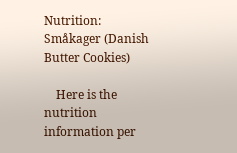Nutrition: Småkager (Danish Butter Cookies)

    Here is the nutrition information per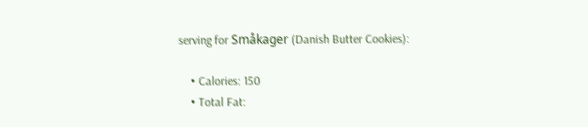serving for Småkager (Danish Butter Cookies):

    • Calories: 150
    • Total Fat: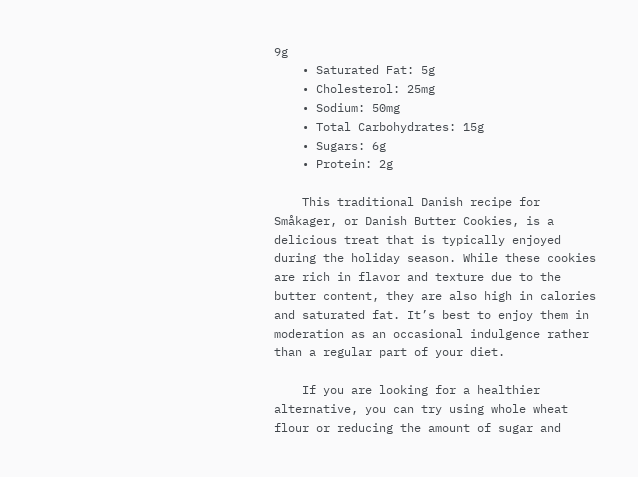9g
    • Saturated Fat: 5g
    • Cholesterol: 25mg
    • Sodium: 50mg
    • Total Carbohydrates: 15g
    • Sugars: 6g
    • Protein: 2g

    This traditional Danish recipe for Småkager, or Danish Butter Cookies, is a delicious treat that is typically enjoyed during the holiday season. While these cookies are rich in flavor and texture due to the butter content, they are also high in calories and saturated fat. It’s best to enjoy them in moderation as an occasional indulgence rather than a regular part of your diet.

    If you are looking for a healthier alternative, you can try using whole wheat flour or reducing the amount of sugar and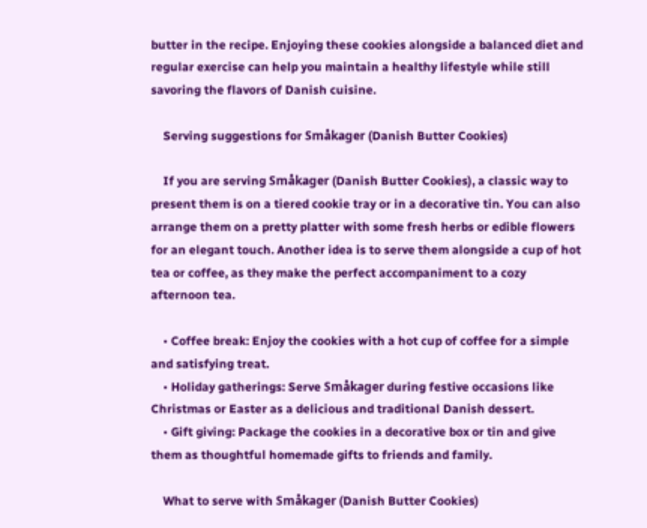butter in the recipe. Enjoying these cookies alongside a balanced diet and regular exercise can help you maintain a healthy lifestyle while still savoring the flavors of Danish cuisine.

    Serving suggestions for Småkager (Danish Butter Cookies)

    If you are serving Småkager (Danish Butter Cookies), a classic way to present them is on a tiered cookie tray or in a decorative tin. You can also arrange them on a pretty platter with some fresh herbs or edible flowers for an elegant touch. Another idea is to serve them alongside a cup of hot tea or coffee, as they make the perfect accompaniment to a cozy afternoon tea.

    • Coffee break: Enjoy the cookies with a hot cup of coffee for a simple and satisfying treat.
    • Holiday gatherings: Serve Småkager during festive occasions like Christmas or Easter as a delicious and traditional Danish dessert.
    • Gift giving: Package the cookies in a decorative box or tin and give them as thoughtful homemade gifts to friends and family.

    What to serve with Småkager (Danish Butter Cookies)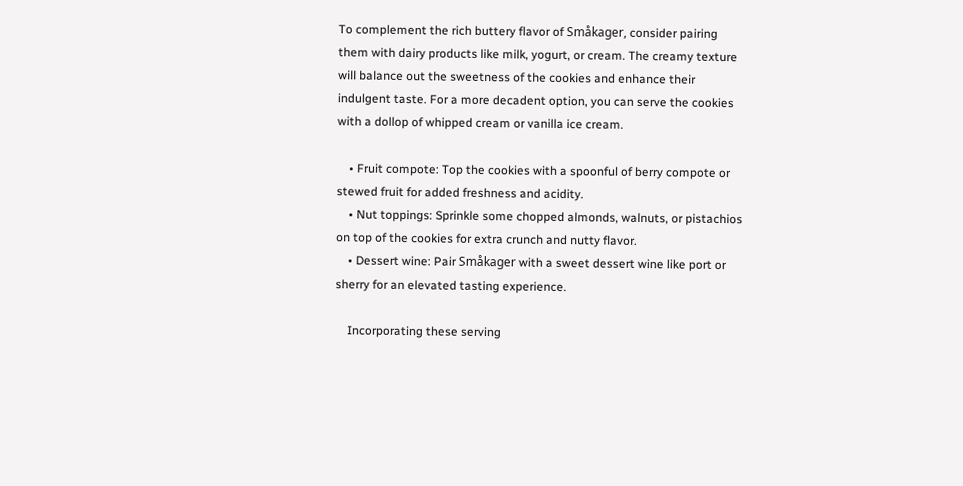To complement the rich buttery flavor of Småkager, consider pairing them with dairy products like milk, yogurt, or cream. The creamy texture will balance out the sweetness of the cookies and enhance their indulgent taste. For a more decadent option, you can serve the cookies with a dollop of whipped cream or vanilla ice cream.

    • Fruit compote: Top the cookies with a spoonful of berry compote or stewed fruit for added freshness and acidity.
    • Nut toppings: Sprinkle some chopped almonds, walnuts, or pistachios on top of the cookies for extra crunch and nutty flavor.
    • Dessert wine: Pair Småkager with a sweet dessert wine like port or sherry for an elevated tasting experience.

    Incorporating these serving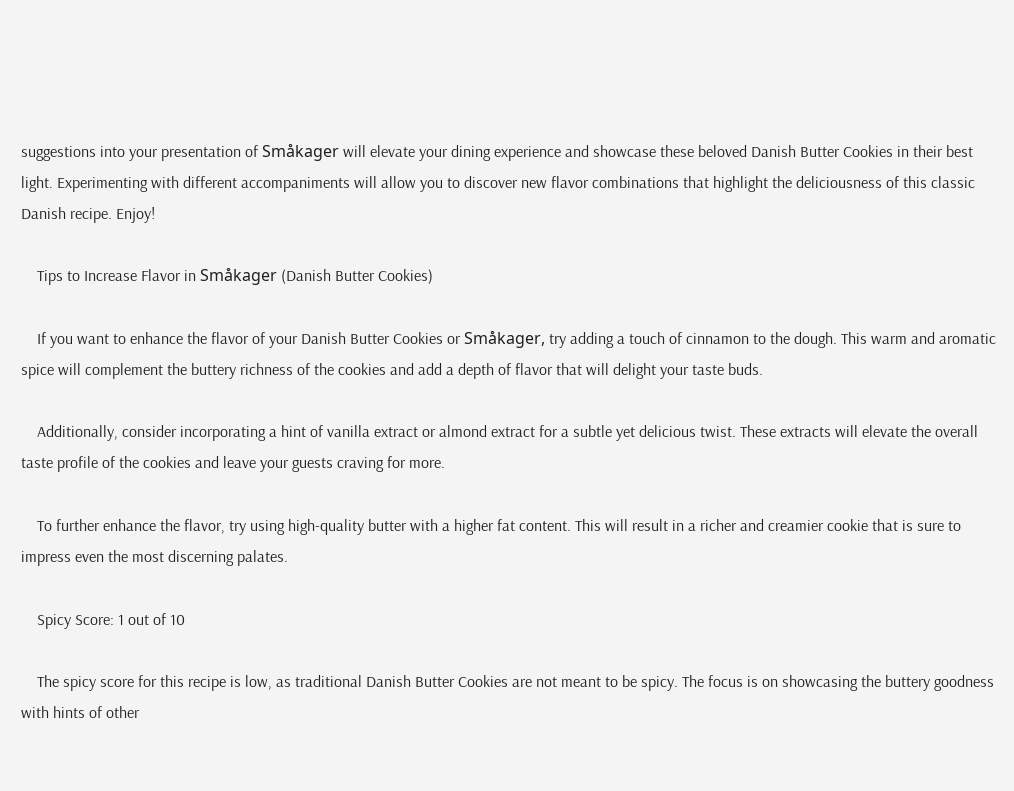suggestions into your presentation of Småkager will elevate your dining experience and showcase these beloved Danish Butter Cookies in their best light. Experimenting with different accompaniments will allow you to discover new flavor combinations that highlight the deliciousness of this classic Danish recipe. Enjoy!

    Tips to Increase Flavor in Småkager (Danish Butter Cookies)

    If you want to enhance the flavor of your Danish Butter Cookies or Småkager, try adding a touch of cinnamon to the dough. This warm and aromatic spice will complement the buttery richness of the cookies and add a depth of flavor that will delight your taste buds.

    Additionally, consider incorporating a hint of vanilla extract or almond extract for a subtle yet delicious twist. These extracts will elevate the overall taste profile of the cookies and leave your guests craving for more.

    To further enhance the flavor, try using high-quality butter with a higher fat content. This will result in a richer and creamier cookie that is sure to impress even the most discerning palates.

    Spicy Score: 1 out of 10

    The spicy score for this recipe is low, as traditional Danish Butter Cookies are not meant to be spicy. The focus is on showcasing the buttery goodness with hints of other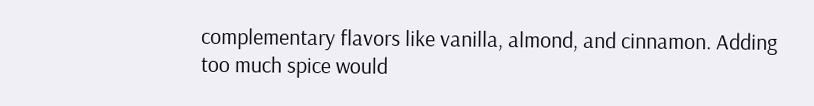complementary flavors like vanilla, almond, and cinnamon. Adding too much spice would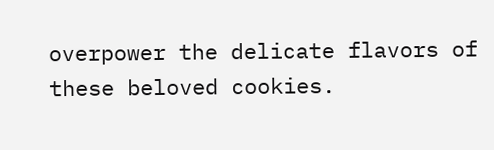overpower the delicate flavors of these beloved cookies.